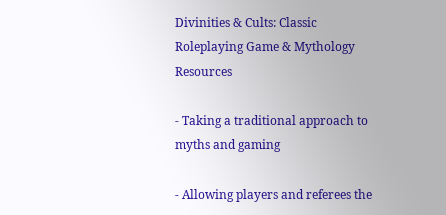Divinities & Cults: Classic Roleplaying Game & Mythology Resources

- Taking a traditional approach to myths and gaming

- Allowing players and referees the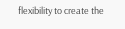flexibility to create the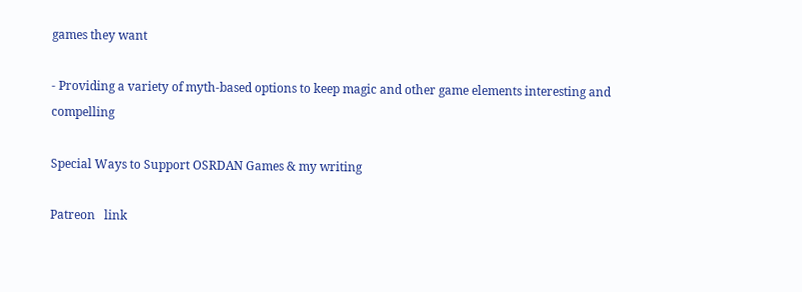games they want

- Providing a variety of myth-based options to keep magic and other game elements interesting and compelling

Special Ways to Support OSRDAN Games & my writing

Patreon   link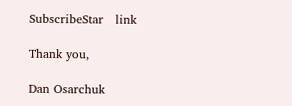SubscribeStar   link

Thank you,

Dan Osarchuk